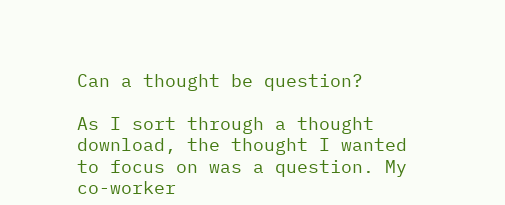Can a thought be question?

As I sort through a thought download, the thought I wanted to focus on was a question. My co-worker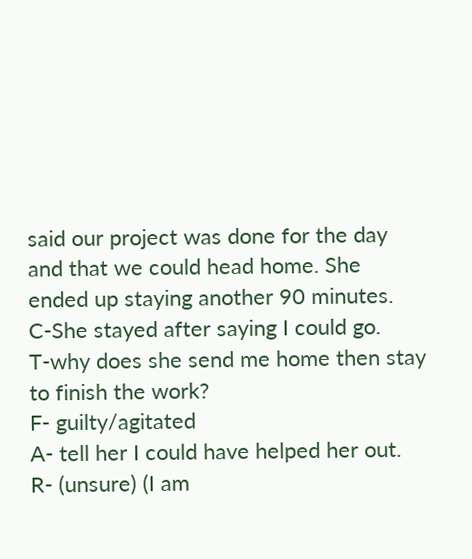said our project was done for the day and that we could head home. She ended up staying another 90 minutes.
C-She stayed after saying I could go.
T-why does she send me home then stay to finish the work?
F- guilty/agitated
A- tell her I could have helped her out.
R- (unsure) (I am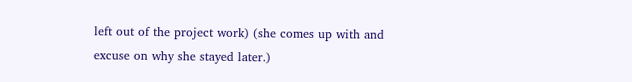left out of the project work) (she comes up with and excuse on why she stayed later.)